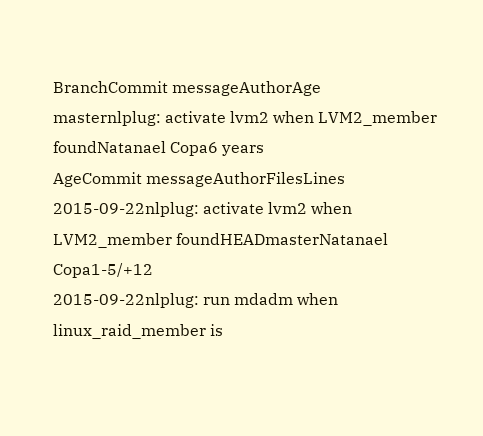BranchCommit messageAuthorAge
masternlplug: activate lvm2 when LVM2_member foundNatanael Copa6 years
AgeCommit messageAuthorFilesLines
2015-09-22nlplug: activate lvm2 when LVM2_member foundHEADmasterNatanael Copa1-5/+12
2015-09-22nlplug: run mdadm when linux_raid_member is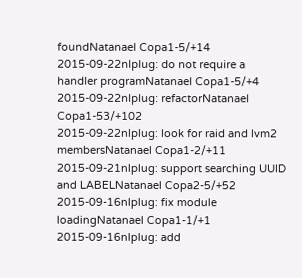foundNatanael Copa1-5/+14
2015-09-22nlplug: do not require a handler programNatanael Copa1-5/+4
2015-09-22nlplug: refactorNatanael Copa1-53/+102
2015-09-22nlplug: look for raid and lvm2 membersNatanael Copa1-2/+11
2015-09-21nlplug: support searching UUID and LABELNatanael Copa2-5/+52
2015-09-16nlplug: fix module loadingNatanael Copa1-1/+1
2015-09-16nlplug: add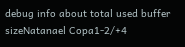debug info about total used buffer sizeNatanael Copa1-2/+4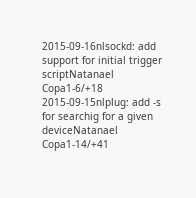2015-09-16nlsockd: add support for initial trigger scriptNatanael Copa1-6/+18
2015-09-15nlplug: add -s for searchig for a given deviceNatanael Copa1-14/+41